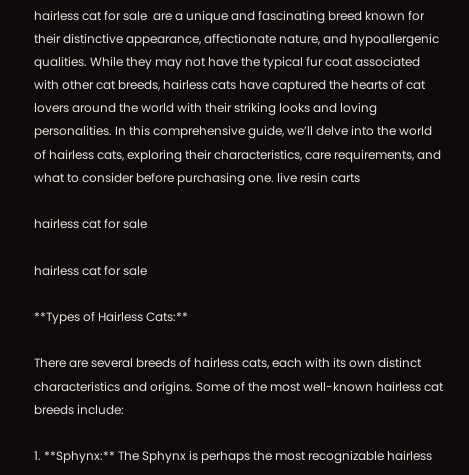hairless cat for sale  are a unique and fascinating breed known for their distinctive appearance, affectionate nature, and hypoallergenic qualities. While they may not have the typical fur coat associated with other cat breeds, hairless cats have captured the hearts of cat lovers around the world with their striking looks and loving personalities. In this comprehensive guide, we’ll delve into the world of hairless cats, exploring their characteristics, care requirements, and what to consider before purchasing one. live resin carts

hairless cat for sale

hairless cat for sale

**Types of Hairless Cats:**

There are several breeds of hairless cats, each with its own distinct characteristics and origins. Some of the most well-known hairless cat breeds include:

1. **Sphynx:** The Sphynx is perhaps the most recognizable hairless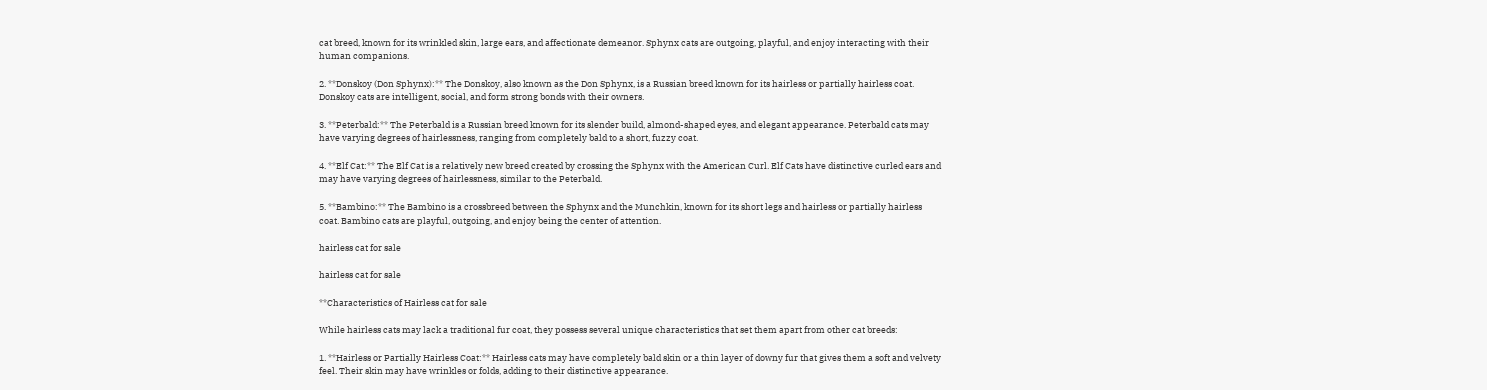cat breed, known for its wrinkled skin, large ears, and affectionate demeanor. Sphynx cats are outgoing, playful, and enjoy interacting with their human companions.

2. **Donskoy (Don Sphynx):** The Donskoy, also known as the Don Sphynx, is a Russian breed known for its hairless or partially hairless coat. Donskoy cats are intelligent, social, and form strong bonds with their owners.

3. **Peterbald:** The Peterbald is a Russian breed known for its slender build, almond-shaped eyes, and elegant appearance. Peterbald cats may have varying degrees of hairlessness, ranging from completely bald to a short, fuzzy coat.

4. **Elf Cat:** The Elf Cat is a relatively new breed created by crossing the Sphynx with the American Curl. Elf Cats have distinctive curled ears and may have varying degrees of hairlessness, similar to the Peterbald.

5. **Bambino:** The Bambino is a crossbreed between the Sphynx and the Munchkin, known for its short legs and hairless or partially hairless coat. Bambino cats are playful, outgoing, and enjoy being the center of attention.

hairless cat for sale

hairless cat for sale

**Characteristics of Hairless cat for sale

While hairless cats may lack a traditional fur coat, they possess several unique characteristics that set them apart from other cat breeds:

1. **Hairless or Partially Hairless Coat:** Hairless cats may have completely bald skin or a thin layer of downy fur that gives them a soft and velvety feel. Their skin may have wrinkles or folds, adding to their distinctive appearance.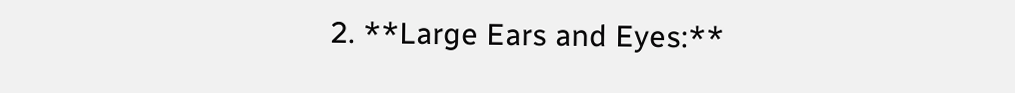2. **Large Ears and Eyes:**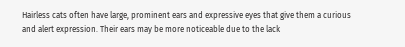Hairless cats often have large, prominent ears and expressive eyes that give them a curious and alert expression. Their ears may be more noticeable due to the lack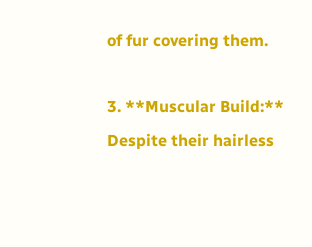of fur covering them.

3. **Muscular Build:** Despite their hairless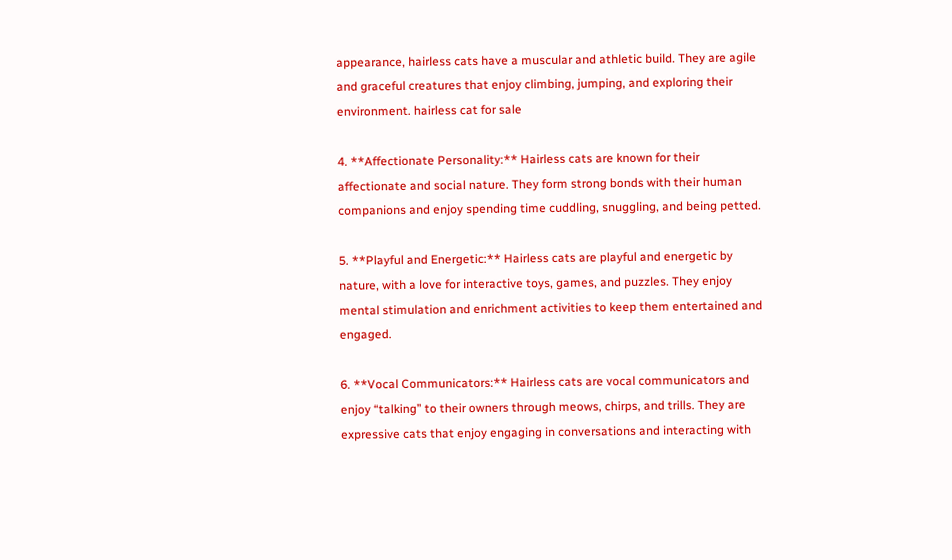appearance, hairless cats have a muscular and athletic build. They are agile and graceful creatures that enjoy climbing, jumping, and exploring their environment. hairless cat for sale

4. **Affectionate Personality:** Hairless cats are known for their affectionate and social nature. They form strong bonds with their human companions and enjoy spending time cuddling, snuggling, and being petted.

5. **Playful and Energetic:** Hairless cats are playful and energetic by nature, with a love for interactive toys, games, and puzzles. They enjoy mental stimulation and enrichment activities to keep them entertained and engaged.

6. **Vocal Communicators:** Hairless cats are vocal communicators and enjoy “talking” to their owners through meows, chirps, and trills. They are expressive cats that enjoy engaging in conversations and interacting with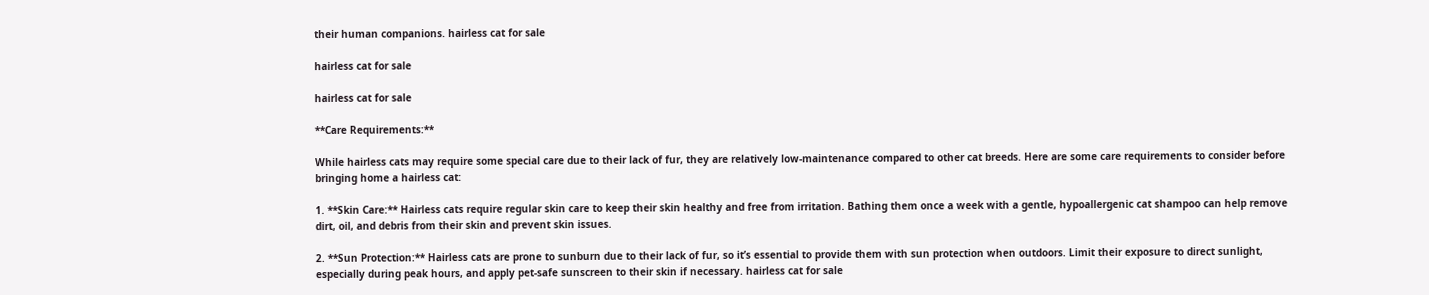their human companions. hairless cat for sale

hairless cat for sale

hairless cat for sale

**Care Requirements:**

While hairless cats may require some special care due to their lack of fur, they are relatively low-maintenance compared to other cat breeds. Here are some care requirements to consider before bringing home a hairless cat:

1. **Skin Care:** Hairless cats require regular skin care to keep their skin healthy and free from irritation. Bathing them once a week with a gentle, hypoallergenic cat shampoo can help remove dirt, oil, and debris from their skin and prevent skin issues.

2. **Sun Protection:** Hairless cats are prone to sunburn due to their lack of fur, so it’s essential to provide them with sun protection when outdoors. Limit their exposure to direct sunlight, especially during peak hours, and apply pet-safe sunscreen to their skin if necessary. hairless cat for sale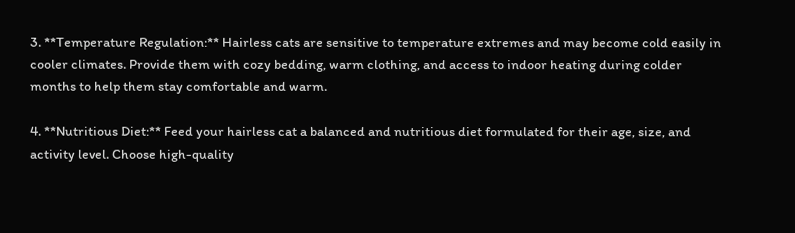3. **Temperature Regulation:** Hairless cats are sensitive to temperature extremes and may become cold easily in cooler climates. Provide them with cozy bedding, warm clothing, and access to indoor heating during colder months to help them stay comfortable and warm.

4. **Nutritious Diet:** Feed your hairless cat a balanced and nutritious diet formulated for their age, size, and activity level. Choose high-quality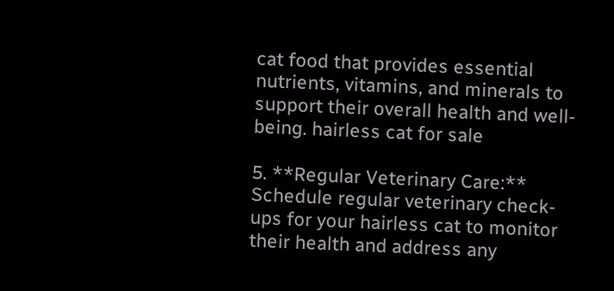cat food that provides essential nutrients, vitamins, and minerals to support their overall health and well-being. hairless cat for sale

5. **Regular Veterinary Care:** Schedule regular veterinary check-ups for your hairless cat to monitor their health and address any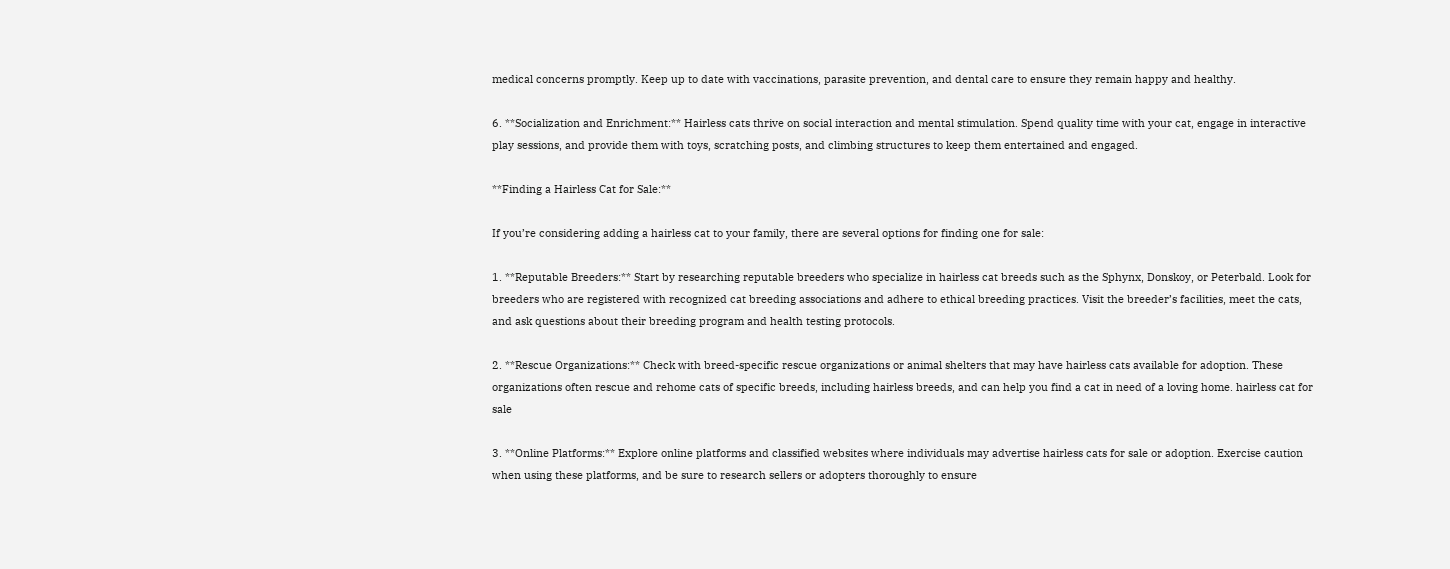medical concerns promptly. Keep up to date with vaccinations, parasite prevention, and dental care to ensure they remain happy and healthy.

6. **Socialization and Enrichment:** Hairless cats thrive on social interaction and mental stimulation. Spend quality time with your cat, engage in interactive play sessions, and provide them with toys, scratching posts, and climbing structures to keep them entertained and engaged.

**Finding a Hairless Cat for Sale:**

If you’re considering adding a hairless cat to your family, there are several options for finding one for sale:

1. **Reputable Breeders:** Start by researching reputable breeders who specialize in hairless cat breeds such as the Sphynx, Donskoy, or Peterbald. Look for breeders who are registered with recognized cat breeding associations and adhere to ethical breeding practices. Visit the breeder’s facilities, meet the cats, and ask questions about their breeding program and health testing protocols.

2. **Rescue Organizations:** Check with breed-specific rescue organizations or animal shelters that may have hairless cats available for adoption. These organizations often rescue and rehome cats of specific breeds, including hairless breeds, and can help you find a cat in need of a loving home. hairless cat for sale

3. **Online Platforms:** Explore online platforms and classified websites where individuals may advertise hairless cats for sale or adoption. Exercise caution when using these platforms, and be sure to research sellers or adopters thoroughly to ensure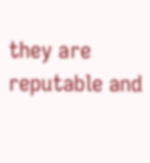they are reputable and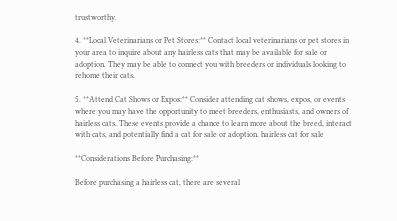trustworthy.

4. **Local Veterinarians or Pet Stores:** Contact local veterinarians or pet stores in your area to inquire about any hairless cats that may be available for sale or adoption. They may be able to connect you with breeders or individuals looking to rehome their cats.

5. **Attend Cat Shows or Expos:** Consider attending cat shows, expos, or events where you may have the opportunity to meet breeders, enthusiasts, and owners of hairless cats. These events provide a chance to learn more about the breed, interact with cats, and potentially find a cat for sale or adoption. hairless cat for sale

**Considerations Before Purchasing:**

Before purchasing a hairless cat, there are several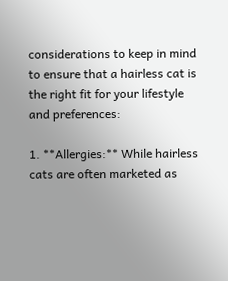considerations to keep in mind to ensure that a hairless cat is the right fit for your lifestyle and preferences:

1. **Allergies:** While hairless cats are often marketed as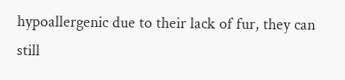hypoallergenic due to their lack of fur, they can still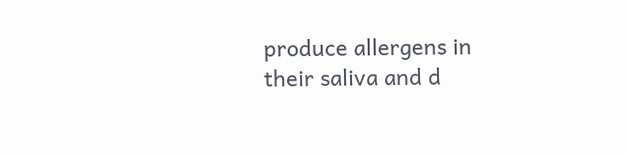produce allergens in their saliva and d